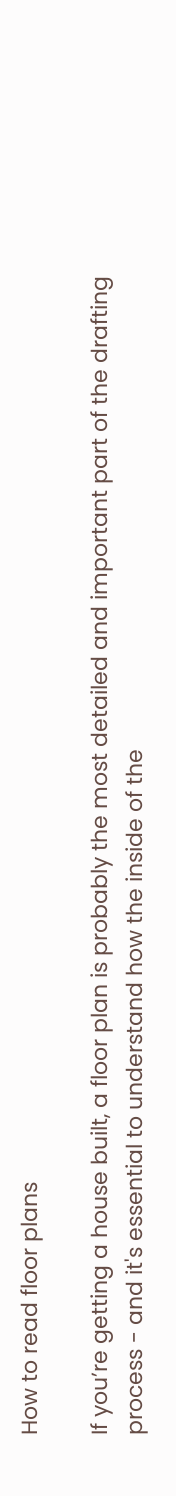How to read floor plans

If you’re getting a house built, a floor plan is probably the most detailed and important part of the drafting process - and it's essential to understand how the inside of the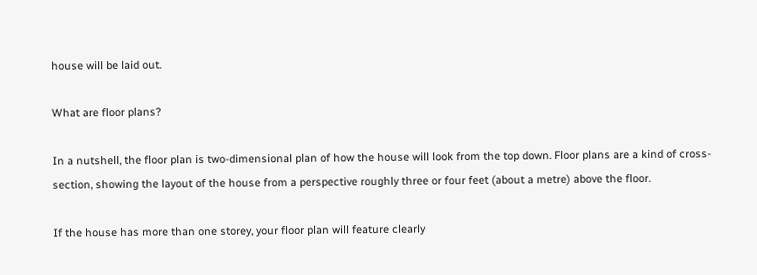house will be laid out.

What are floor plans?

In a nutshell, the floor plan is two-dimensional plan of how the house will look from the top down. Floor plans are a kind of cross-section, showing the layout of the house from a perspective roughly three or four feet (about a metre) above the floor.

If the house has more than one storey, your floor plan will feature clearly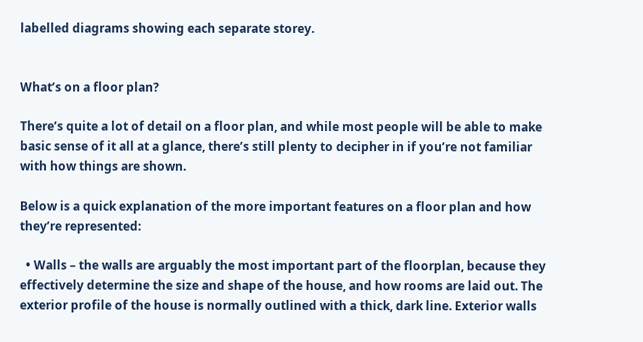labelled diagrams showing each separate storey.


What’s on a floor plan?

There’s quite a lot of detail on a floor plan, and while most people will be able to make basic sense of it all at a glance, there’s still plenty to decipher in if you’re not familiar with how things are shown.

Below is a quick explanation of the more important features on a floor plan and how they’re represented:

  • Walls – the walls are arguably the most important part of the floorplan, because they effectively determine the size and shape of the house, and how rooms are laid out. The exterior profile of the house is normally outlined with a thick, dark line. Exterior walls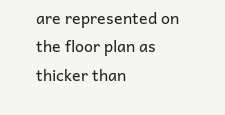are represented on the floor plan as thicker than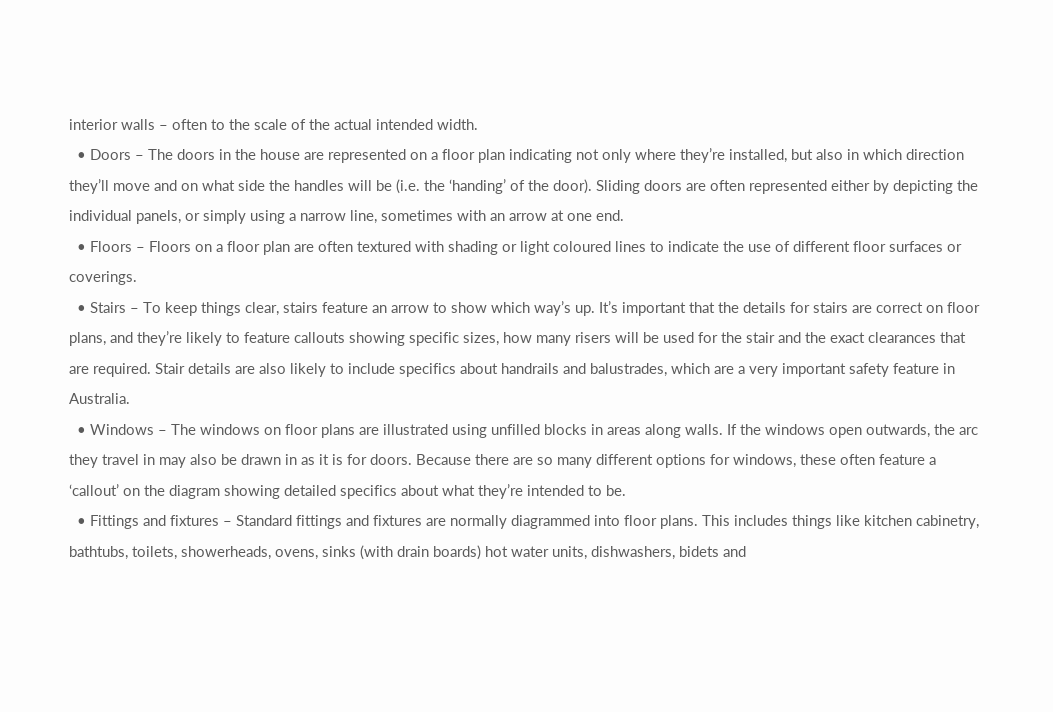interior walls – often to the scale of the actual intended width.
  • Doors – The doors in the house are represented on a floor plan indicating not only where they’re installed, but also in which direction they’ll move and on what side the handles will be (i.e. the ‘handing’ of the door). Sliding doors are often represented either by depicting the individual panels, or simply using a narrow line, sometimes with an arrow at one end.
  • Floors – Floors on a floor plan are often textured with shading or light coloured lines to indicate the use of different floor surfaces or coverings.
  • Stairs – To keep things clear, stairs feature an arrow to show which way’s up. It’s important that the details for stairs are correct on floor plans, and they’re likely to feature callouts showing specific sizes, how many risers will be used for the stair and the exact clearances that are required. Stair details are also likely to include specifics about handrails and balustrades, which are a very important safety feature in Australia.
  • Windows – The windows on floor plans are illustrated using unfilled blocks in areas along walls. If the windows open outwards, the arc they travel in may also be drawn in as it is for doors. Because there are so many different options for windows, these often feature a ‘callout’ on the diagram showing detailed specifics about what they’re intended to be.
  • Fittings and fixtures – Standard fittings and fixtures are normally diagrammed into floor plans. This includes things like kitchen cabinetry, bathtubs, toilets, showerheads, ovens, sinks (with drain boards) hot water units, dishwashers, bidets and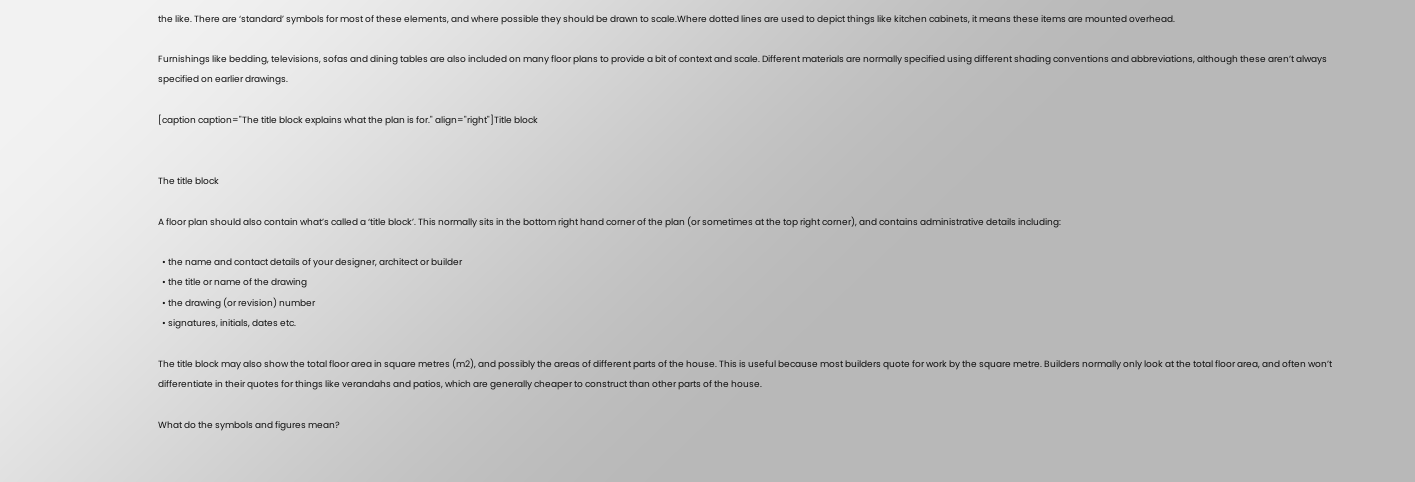the like. There are ‘standard’ symbols for most of these elements, and where possible they should be drawn to scale.Where dotted lines are used to depict things like kitchen cabinets, it means these items are mounted overhead.

Furnishings like bedding, televisions, sofas and dining tables are also included on many floor plans to provide a bit of context and scale. Different materials are normally specified using different shading conventions and abbreviations, although these aren’t always specified on earlier drawings.

[caption caption="The title block explains what the plan is for." align="right"]Title block


The title block

A floor plan should also contain what’s called a ‘title block’. This normally sits in the bottom right hand corner of the plan (or sometimes at the top right corner), and contains administrative details including:

  • the name and contact details of your designer, architect or builder
  • the title or name of the drawing
  • the drawing (or revision) number
  • signatures, initials, dates etc.

The title block may also show the total floor area in square metres (m2), and possibly the areas of different parts of the house. This is useful because most builders quote for work by the square metre. Builders normally only look at the total floor area, and often won’t differentiate in their quotes for things like verandahs and patios, which are generally cheaper to construct than other parts of the house.

What do the symbols and figures mean?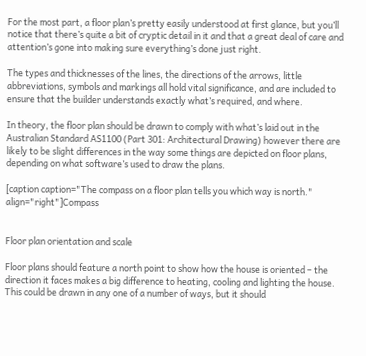For the most part, a floor plan’s pretty easily understood at first glance, but you’ll notice that there’s quite a bit of cryptic detail in it and that a great deal of care and attention’s gone into making sure everything’s done just right.

The types and thicknesses of the lines, the directions of the arrows, little abbreviations, symbols and markings all hold vital significance, and are included to ensure that the builder understands exactly what’s required, and where.

In theory, the floor plan should be drawn to comply with what’s laid out in the Australian Standard AS1100 (Part 301: Architectural Drawing) however there are likely to be slight differences in the way some things are depicted on floor plans, depending on what software’s used to draw the plans.

[caption caption="The compass on a floor plan tells you which way is north." align="right"]Compass


Floor plan orientation and scale

Floor plans should feature a north point to show how the house is oriented – the direction it faces makes a big difference to heating, cooling and lighting the house. This could be drawn in any one of a number of ways, but it should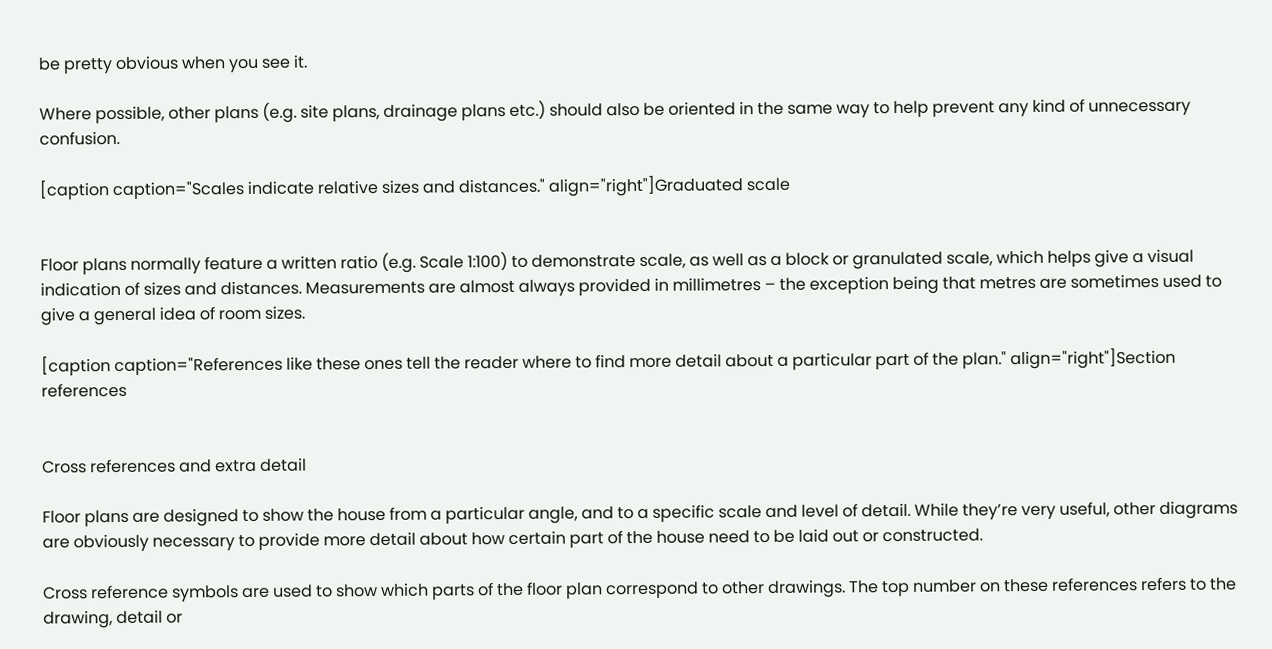be pretty obvious when you see it.

Where possible, other plans (e.g. site plans, drainage plans etc.) should also be oriented in the same way to help prevent any kind of unnecessary confusion.

[caption caption="Scales indicate relative sizes and distances." align="right"]Graduated scale


Floor plans normally feature a written ratio (e.g. Scale 1:100) to demonstrate scale, as well as a block or granulated scale, which helps give a visual indication of sizes and distances. Measurements are almost always provided in millimetres – the exception being that metres are sometimes used to give a general idea of room sizes.

[caption caption="References like these ones tell the reader where to find more detail about a particular part of the plan." align="right"]Section references


Cross references and extra detail

Floor plans are designed to show the house from a particular angle, and to a specific scale and level of detail. While they’re very useful, other diagrams are obviously necessary to provide more detail about how certain part of the house need to be laid out or constructed.

Cross reference symbols are used to show which parts of the floor plan correspond to other drawings. The top number on these references refers to the drawing, detail or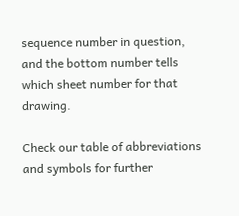sequence number in question, and the bottom number tells which sheet number for that drawing.

Check our table of abbreviations and symbols for further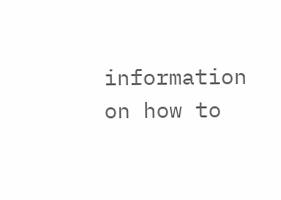information on how to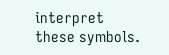interpret these symbols.